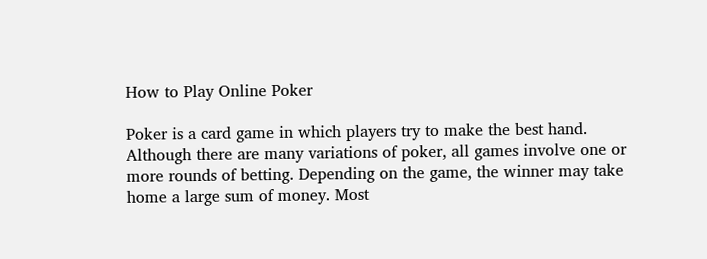How to Play Online Poker

Poker is a card game in which players try to make the best hand. Although there are many variations of poker, all games involve one or more rounds of betting. Depending on the game, the winner may take home a large sum of money. Most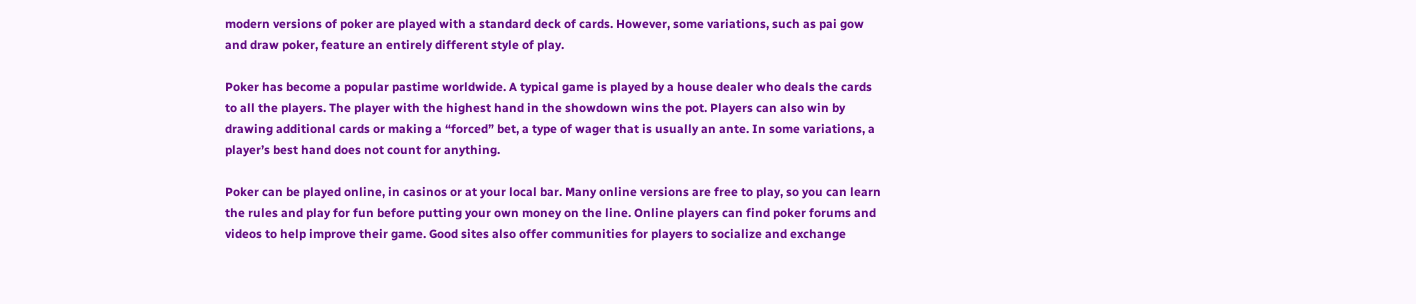modern versions of poker are played with a standard deck of cards. However, some variations, such as pai gow and draw poker, feature an entirely different style of play.

Poker has become a popular pastime worldwide. A typical game is played by a house dealer who deals the cards to all the players. The player with the highest hand in the showdown wins the pot. Players can also win by drawing additional cards or making a “forced” bet, a type of wager that is usually an ante. In some variations, a player’s best hand does not count for anything.

Poker can be played online, in casinos or at your local bar. Many online versions are free to play, so you can learn the rules and play for fun before putting your own money on the line. Online players can find poker forums and videos to help improve their game. Good sites also offer communities for players to socialize and exchange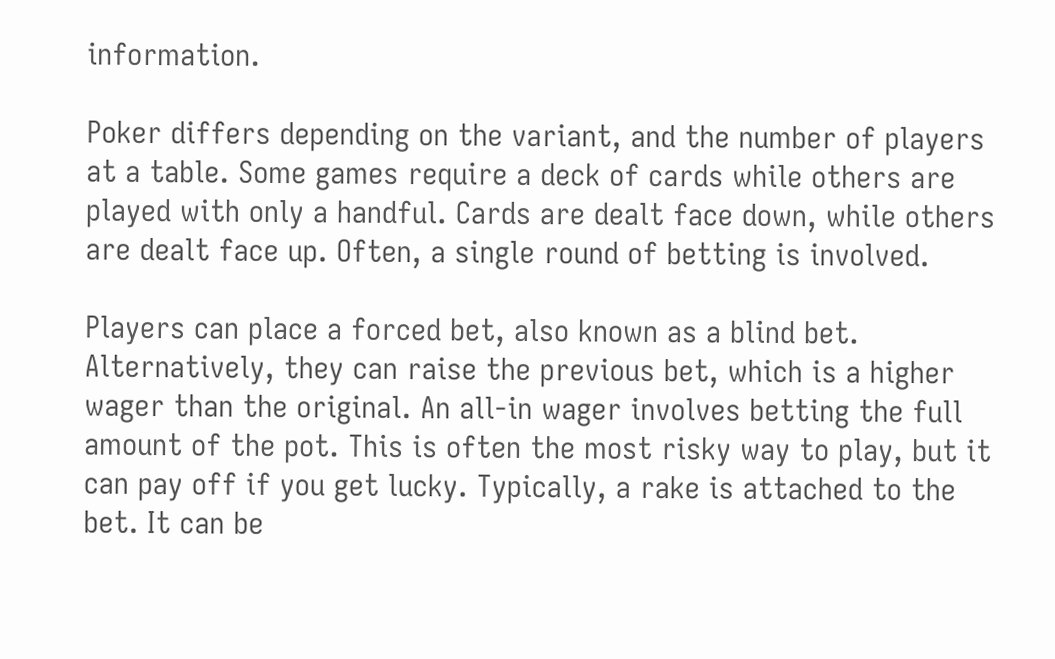information.

Poker differs depending on the variant, and the number of players at a table. Some games require a deck of cards while others are played with only a handful. Cards are dealt face down, while others are dealt face up. Often, a single round of betting is involved.

Players can place a forced bet, also known as a blind bet. Alternatively, they can raise the previous bet, which is a higher wager than the original. An all-in wager involves betting the full amount of the pot. This is often the most risky way to play, but it can pay off if you get lucky. Typically, a rake is attached to the bet. It can be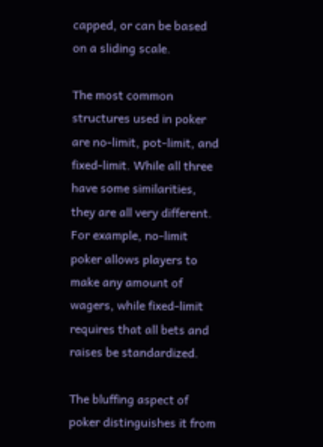capped, or can be based on a sliding scale.

The most common structures used in poker are no-limit, pot-limit, and fixed-limit. While all three have some similarities, they are all very different. For example, no-limit poker allows players to make any amount of wagers, while fixed-limit requires that all bets and raises be standardized.

The bluffing aspect of poker distinguishes it from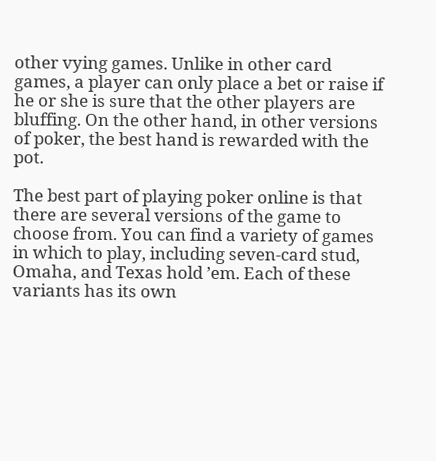other vying games. Unlike in other card games, a player can only place a bet or raise if he or she is sure that the other players are bluffing. On the other hand, in other versions of poker, the best hand is rewarded with the pot.

The best part of playing poker online is that there are several versions of the game to choose from. You can find a variety of games in which to play, including seven-card stud, Omaha, and Texas hold ’em. Each of these variants has its own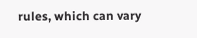rules, which can vary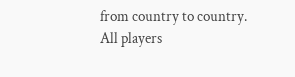from country to country. All players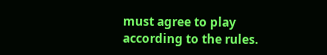must agree to play according to the rules.